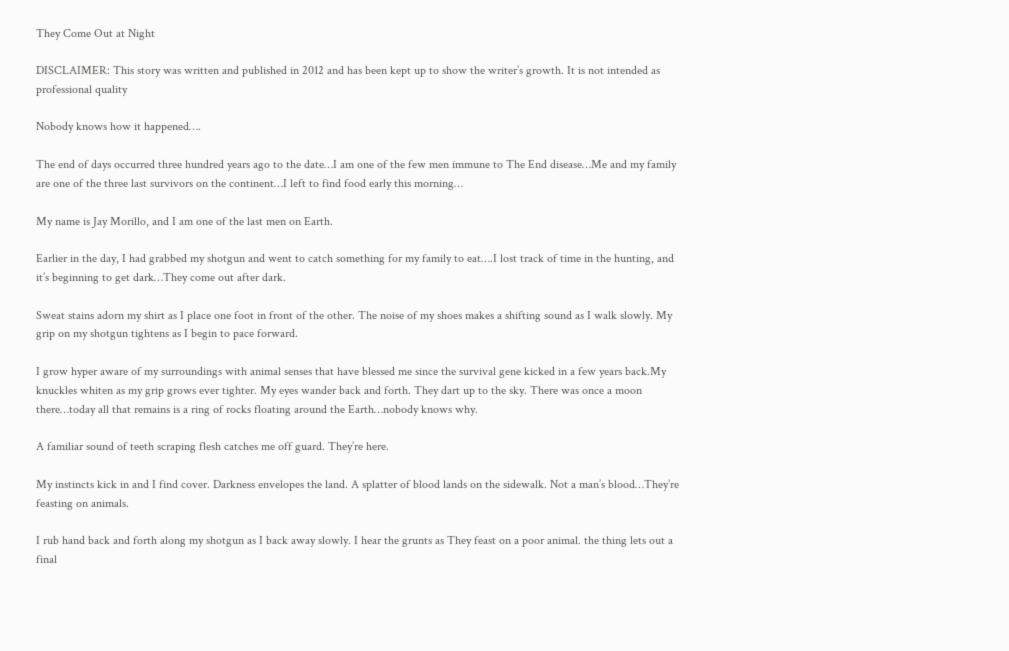They Come Out at Night

DISCLAIMER: This story was written and published in 2012 and has been kept up to show the writer’s growth. It is not intended as professional quality

Nobody knows how it happened….

The end of days occurred three hundred years ago to the date…I am one of the few men immune to The End disease…Me and my family are one of the three last survivors on the continent…I left to find food early this morning…

My name is Jay Morillo, and I am one of the last men on Earth.

Earlier in the day, I had grabbed my shotgun and went to catch something for my family to eat….I lost track of time in the hunting, and it’s beginning to get dark…They come out after dark.

Sweat stains adorn my shirt as I place one foot in front of the other. The noise of my shoes makes a shifting sound as I walk slowly. My grip on my shotgun tightens as I begin to pace forward.

I grow hyper aware of my surroundings with animal senses that have blessed me since the survival gene kicked in a few years back.My knuckles whiten as my grip grows ever tighter. My eyes wander back and forth. They dart up to the sky. There was once a moon there…today all that remains is a ring of rocks floating around the Earth…nobody knows why.

A familiar sound of teeth scraping flesh catches me off guard. They’re here.

My instincts kick in and I find cover. Darkness envelopes the land. A splatter of blood lands on the sidewalk. Not a man’s blood…They’re feasting on animals.

I rub hand back and forth along my shotgun as I back away slowly. I hear the grunts as They feast on a poor animal. the thing lets out a final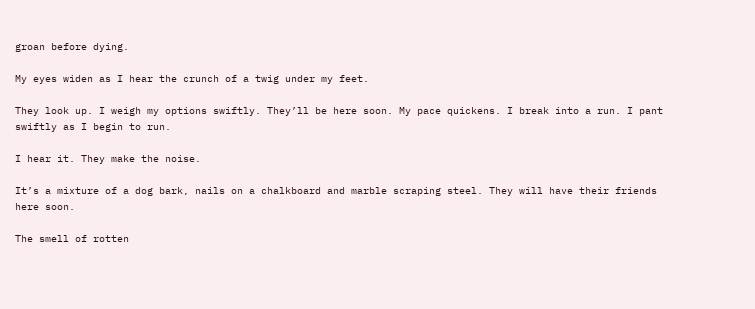groan before dying.

My eyes widen as I hear the crunch of a twig under my feet.

They look up. I weigh my options swiftly. They’ll be here soon. My pace quickens. I break into a run. I pant swiftly as I begin to run.

I hear it. They make the noise.

It’s a mixture of a dog bark, nails on a chalkboard and marble scraping steel. They will have their friends here soon.

The smell of rotten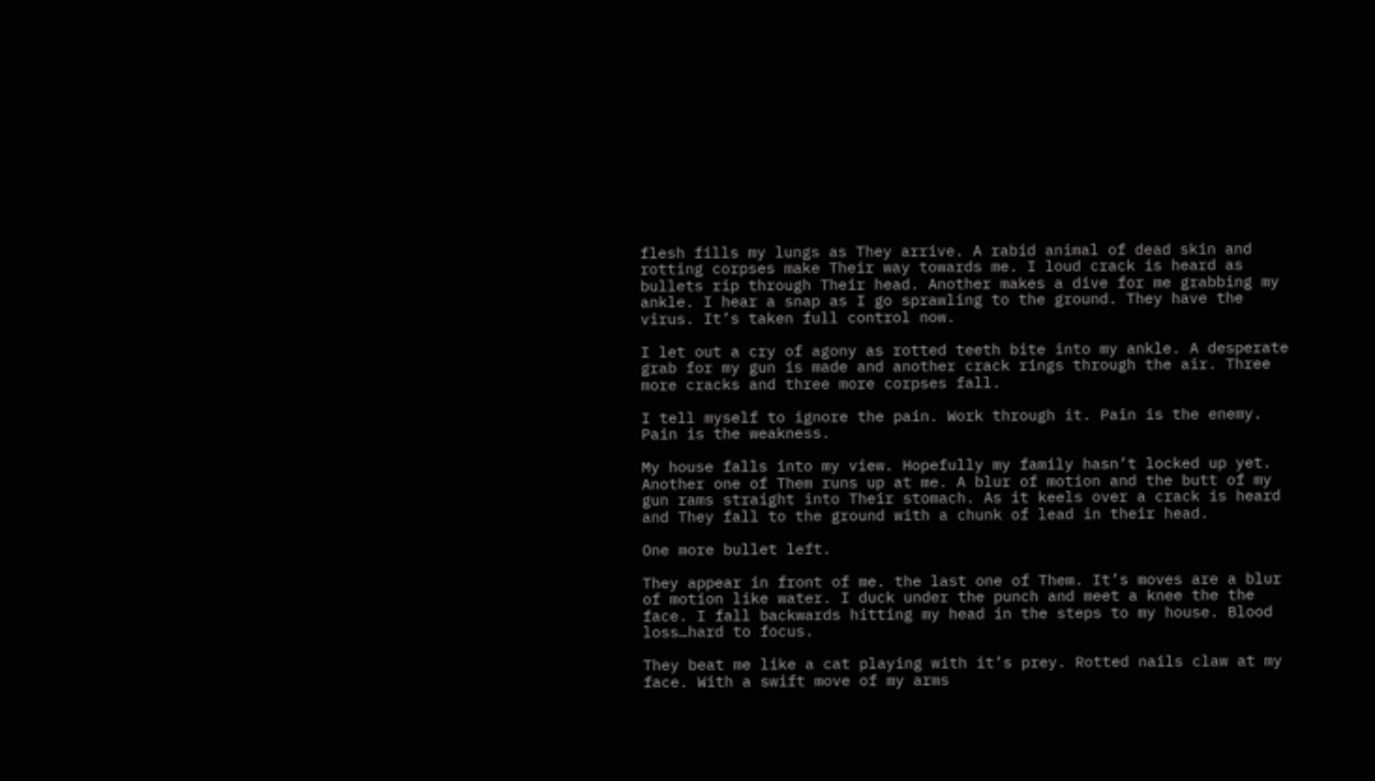flesh fills my lungs as They arrive. A rabid animal of dead skin and rotting corpses make Their way towards me. I loud crack is heard as bullets rip through Their head. Another makes a dive for me grabbing my ankle. I hear a snap as I go sprawling to the ground. They have the virus. It’s taken full control now.

I let out a cry of agony as rotted teeth bite into my ankle. A desperate grab for my gun is made and another crack rings through the air. Three more cracks and three more corpses fall.

I tell myself to ignore the pain. Work through it. Pain is the enemy. Pain is the weakness.

My house falls into my view. Hopefully my family hasn’t locked up yet. Another one of Them runs up at me. A blur of motion and the butt of my gun rams straight into Their stomach. As it keels over a crack is heard and They fall to the ground with a chunk of lead in their head.

One more bullet left.

They appear in front of me. the last one of Them. It’s moves are a blur of motion like water. I duck under the punch and meet a knee the the face. I fall backwards hitting my head in the steps to my house. Blood loss…hard to focus.

They beat me like a cat playing with it’s prey. Rotted nails claw at my face. With a swift move of my arms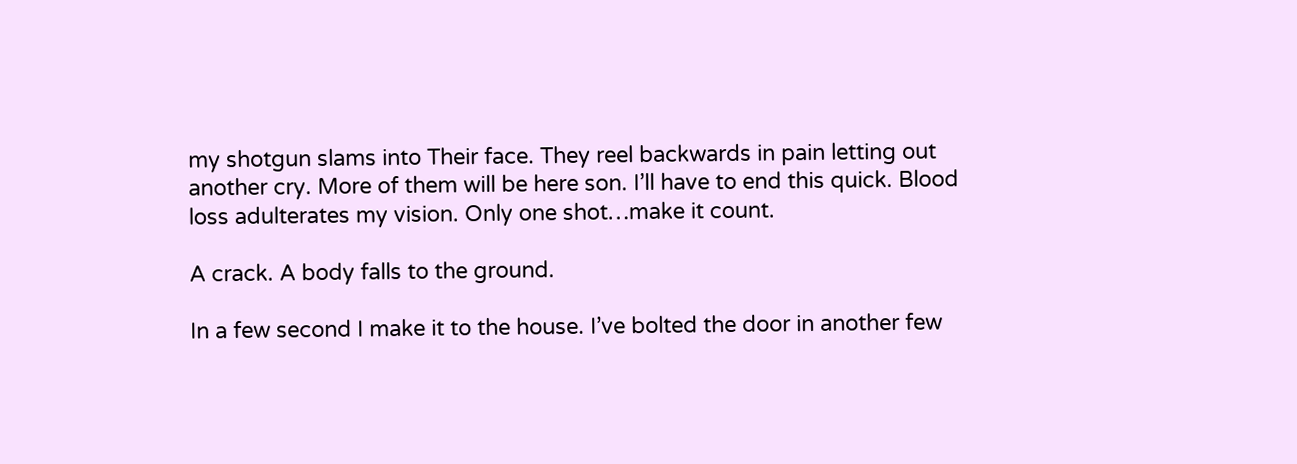my shotgun slams into Their face. They reel backwards in pain letting out another cry. More of them will be here son. I’ll have to end this quick. Blood loss adulterates my vision. Only one shot…make it count.

A crack. A body falls to the ground.

In a few second I make it to the house. I’ve bolted the door in another few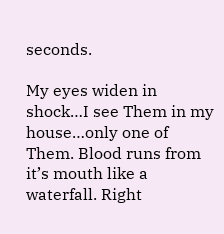seconds.

My eyes widen in shock…I see Them in my house…only one of Them. Blood runs from it’s mouth like a waterfall. Right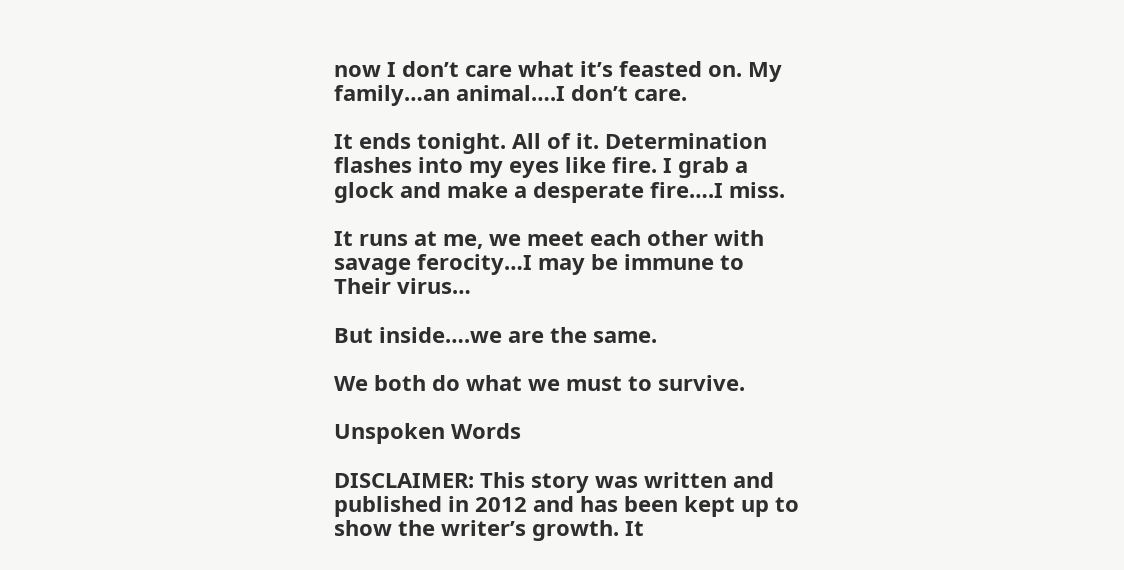now I don’t care what it’s feasted on. My family…an animal….I don’t care.

It ends tonight. All of it. Determination flashes into my eyes like fire. I grab a glock and make a desperate fire….I miss.

It runs at me, we meet each other with savage ferocity…I may be immune to Their virus…

But inside….we are the same.

We both do what we must to survive.

Unspoken Words

DISCLAIMER: This story was written and published in 2012 and has been kept up to show the writer’s growth. It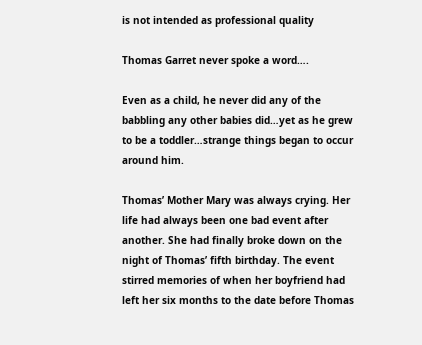is not intended as professional quality

Thomas Garret never spoke a word….

Even as a child, he never did any of the babbling any other babies did…yet as he grew to be a toddler…strange things began to occur around him.

Thomas’ Mother Mary was always crying. Her life had always been one bad event after another. She had finally broke down on the night of Thomas’ fifth birthday. The event stirred memories of when her boyfriend had left her six months to the date before Thomas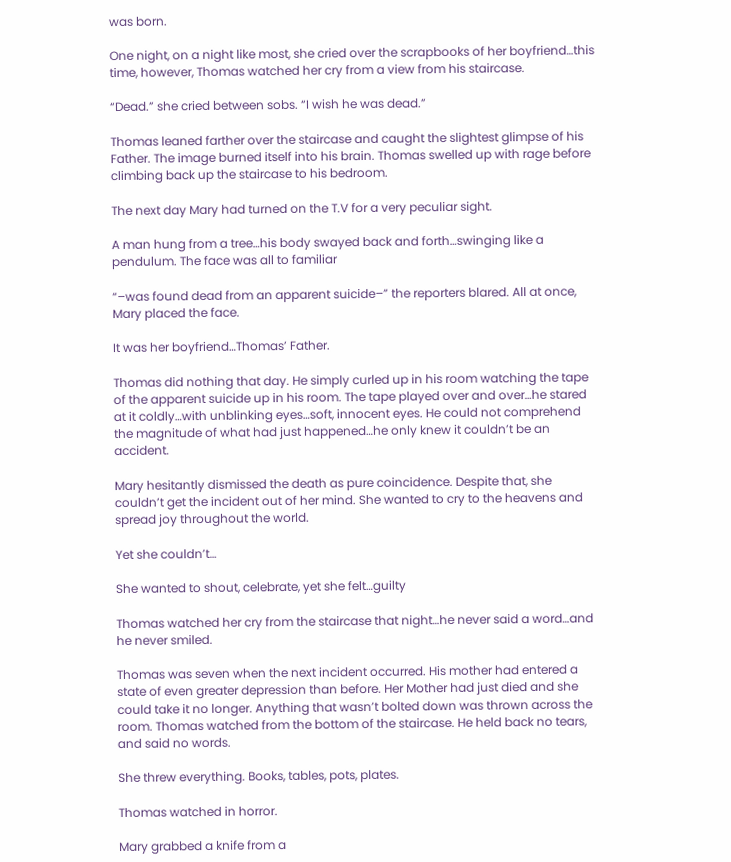was born.

One night, on a night like most, she cried over the scrapbooks of her boyfriend…this time, however, Thomas watched her cry from a view from his staircase.

“Dead.” she cried between sobs. “I wish he was dead.”

Thomas leaned farther over the staircase and caught the slightest glimpse of his Father. The image burned itself into his brain. Thomas swelled up with rage before climbing back up the staircase to his bedroom.

The next day Mary had turned on the T.V for a very peculiar sight.

A man hung from a tree…his body swayed back and forth…swinging like a pendulum. The face was all to familiar

“–was found dead from an apparent suicide–” the reporters blared. All at once, Mary placed the face.

It was her boyfriend…Thomas’ Father.

Thomas did nothing that day. He simply curled up in his room watching the tape of the apparent suicide up in his room. The tape played over and over…he stared at it coldly…with unblinking eyes…soft, innocent eyes. He could not comprehend the magnitude of what had just happened…he only knew it couldn’t be an accident.

Mary hesitantly dismissed the death as pure coincidence. Despite that, she couldn’t get the incident out of her mind. She wanted to cry to the heavens and spread joy throughout the world.

Yet she couldn’t…

She wanted to shout, celebrate, yet she felt…guilty

Thomas watched her cry from the staircase that night…he never said a word…and he never smiled.

Thomas was seven when the next incident occurred. His mother had entered a state of even greater depression than before. Her Mother had just died and she could take it no longer. Anything that wasn’t bolted down was thrown across the room. Thomas watched from the bottom of the staircase. He held back no tears, and said no words.

She threw everything. Books, tables, pots, plates.

Thomas watched in horror.

Mary grabbed a knife from a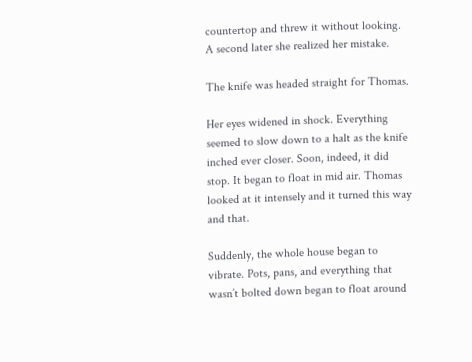countertop and threw it without looking. A second later she realized her mistake.

The knife was headed straight for Thomas.

Her eyes widened in shock. Everything seemed to slow down to a halt as the knife inched ever closer. Soon, indeed, it did stop. It began to float in mid air. Thomas looked at it intensely and it turned this way and that.

Suddenly, the whole house began to vibrate. Pots, pans, and everything that wasn’t bolted down began to float around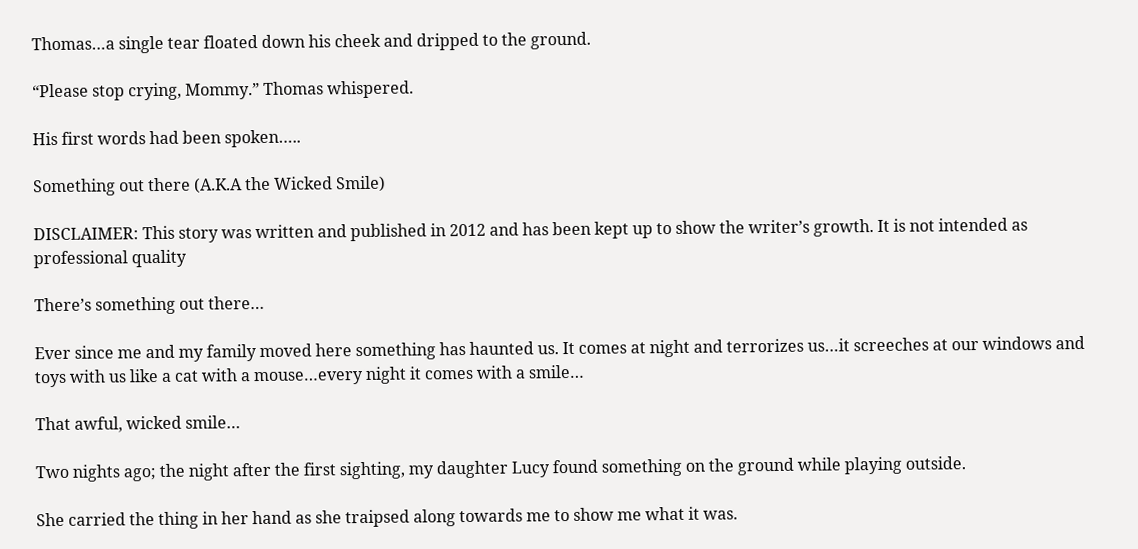Thomas…a single tear floated down his cheek and dripped to the ground.

“Please stop crying, Mommy.” Thomas whispered.

His first words had been spoken…..

Something out there (A.K.A the Wicked Smile)

DISCLAIMER: This story was written and published in 2012 and has been kept up to show the writer’s growth. It is not intended as professional quality

There’s something out there…

Ever since me and my family moved here something has haunted us. It comes at night and terrorizes us…it screeches at our windows and toys with us like a cat with a mouse…every night it comes with a smile…

That awful, wicked smile…

Two nights ago; the night after the first sighting, my daughter Lucy found something on the ground while playing outside.

She carried the thing in her hand as she traipsed along towards me to show me what it was.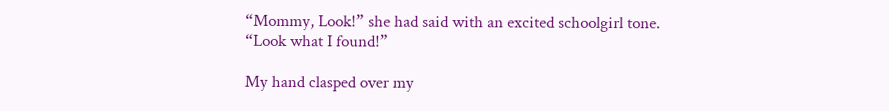“Mommy, Look!” she had said with an excited schoolgirl tone. “Look what I found!”

My hand clasped over my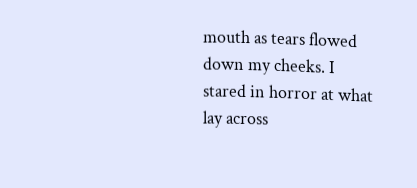mouth as tears flowed down my cheeks. I stared in horror at what lay across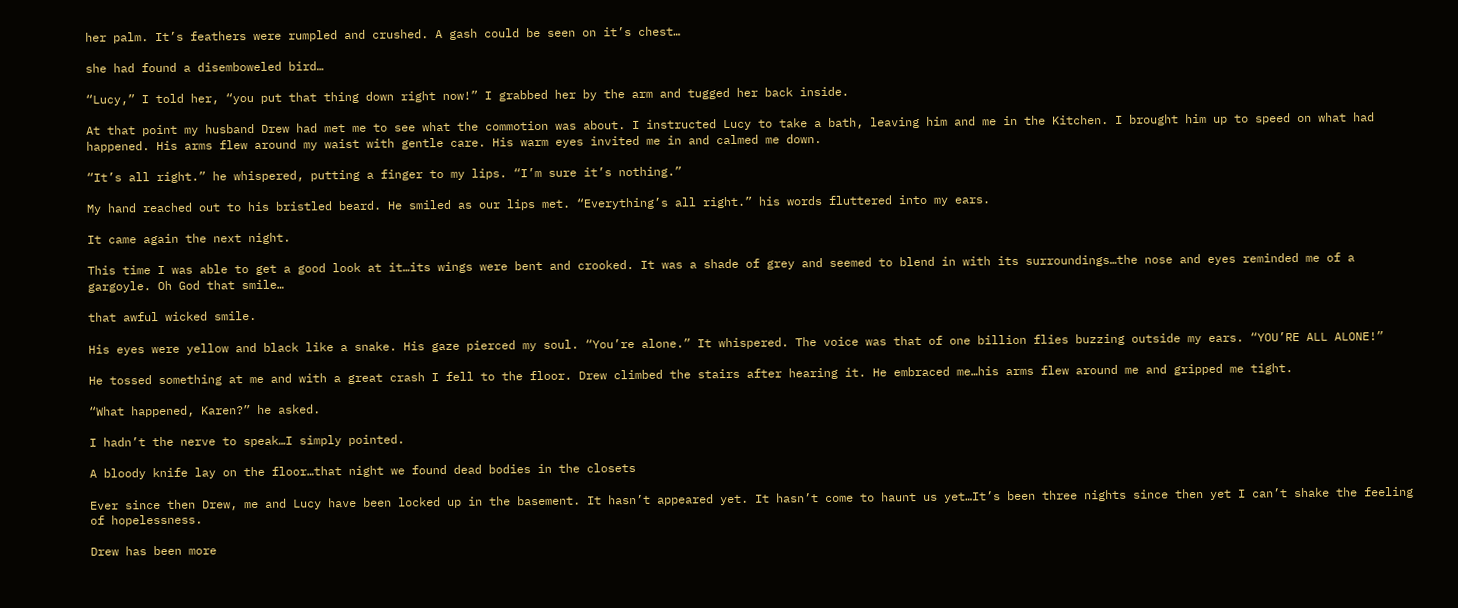her palm. It’s feathers were rumpled and crushed. A gash could be seen on it’s chest…

she had found a disemboweled bird…

“Lucy,” I told her, “you put that thing down right now!” I grabbed her by the arm and tugged her back inside.

At that point my husband Drew had met me to see what the commotion was about. I instructed Lucy to take a bath, leaving him and me in the Kitchen. I brought him up to speed on what had happened. His arms flew around my waist with gentle care. His warm eyes invited me in and calmed me down.

“It’s all right.” he whispered, putting a finger to my lips. “I’m sure it’s nothing.”

My hand reached out to his bristled beard. He smiled as our lips met. “Everything’s all right.” his words fluttered into my ears.

It came again the next night.

This time I was able to get a good look at it…its wings were bent and crooked. It was a shade of grey and seemed to blend in with its surroundings…the nose and eyes reminded me of a gargoyle. Oh God that smile…

that awful wicked smile.

His eyes were yellow and black like a snake. His gaze pierced my soul. “You’re alone.” It whispered. The voice was that of one billion flies buzzing outside my ears. “YOU’RE ALL ALONE!”

He tossed something at me and with a great crash I fell to the floor. Drew climbed the stairs after hearing it. He embraced me…his arms flew around me and gripped me tight.

“What happened, Karen?” he asked.

I hadn’t the nerve to speak…I simply pointed.

A bloody knife lay on the floor…that night we found dead bodies in the closets

Ever since then Drew, me and Lucy have been locked up in the basement. It hasn’t appeared yet. It hasn’t come to haunt us yet…It’s been three nights since then yet I can’t shake the feeling of hopelessness.

Drew has been more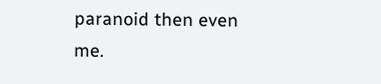paranoid then even me.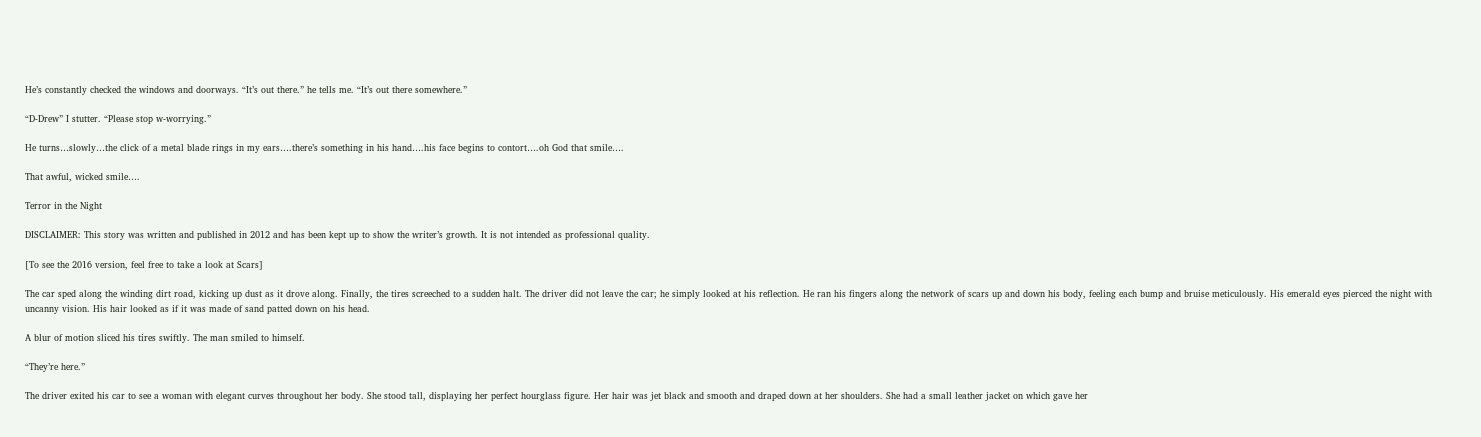He’s constantly checked the windows and doorways. “It’s out there.” he tells me. “It’s out there somewhere.”

“D-Drew” I stutter. “Please stop w-worrying.”

He turns…slowly…the click of a metal blade rings in my ears….there’s something in his hand….his face begins to contort….oh God that smile….

That awful, wicked smile….

Terror in the Night

DISCLAIMER: This story was written and published in 2012 and has been kept up to show the writer’s growth. It is not intended as professional quality.

[To see the 2016 version, feel free to take a look at Scars]

The car sped along the winding dirt road, kicking up dust as it drove along. Finally, the tires screeched to a sudden halt. The driver did not leave the car; he simply looked at his reflection. He ran his fingers along the network of scars up and down his body, feeling each bump and bruise meticulously. His emerald eyes pierced the night with uncanny vision. His hair looked as if it was made of sand patted down on his head.

A blur of motion sliced his tires swiftly. The man smiled to himself.

“They’re here.”

The driver exited his car to see a woman with elegant curves throughout her body. She stood tall, displaying her perfect hourglass figure. Her hair was jet black and smooth and draped down at her shoulders. She had a small leather jacket on which gave her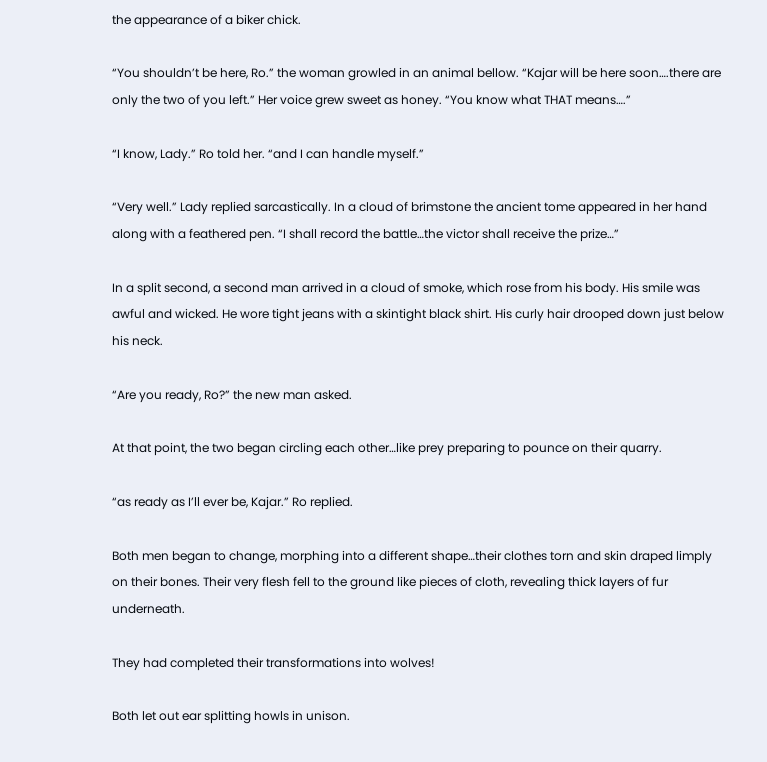the appearance of a biker chick.

“You shouldn’t be here, Ro.” the woman growled in an animal bellow. “Kajar will be here soon….there are only the two of you left.” Her voice grew sweet as honey. “You know what THAT means….”

“I know, Lady.” Ro told her. “and I can handle myself.”

“Very well.” Lady replied sarcastically. In a cloud of brimstone the ancient tome appeared in her hand along with a feathered pen. “I shall record the battle…the victor shall receive the prize…”

In a split second, a second man arrived in a cloud of smoke, which rose from his body. His smile was awful and wicked. He wore tight jeans with a skintight black shirt. His curly hair drooped down just below his neck.

“Are you ready, Ro?” the new man asked.

At that point, the two began circling each other…like prey preparing to pounce on their quarry.

“as ready as I’ll ever be, Kajar.” Ro replied.

Both men began to change, morphing into a different shape…their clothes torn and skin draped limply on their bones. Their very flesh fell to the ground like pieces of cloth, revealing thick layers of fur underneath.

They had completed their transformations into wolves!

Both let out ear splitting howls in unison.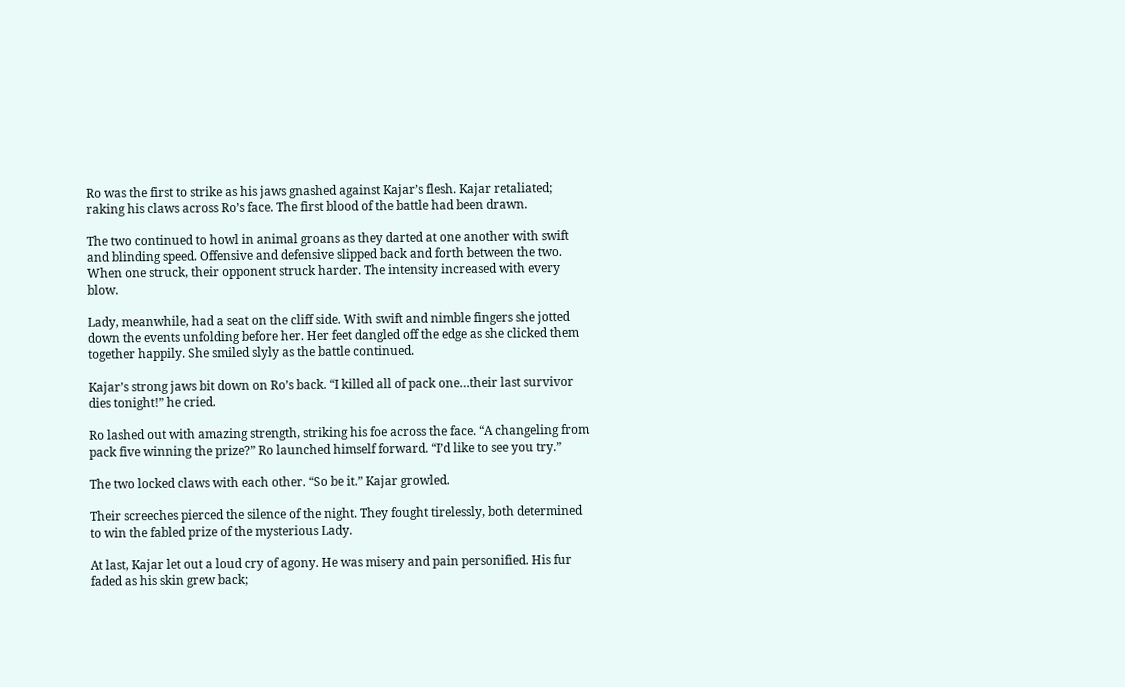Ro was the first to strike as his jaws gnashed against Kajar’s flesh. Kajar retaliated; raking his claws across Ro’s face. The first blood of the battle had been drawn.

The two continued to howl in animal groans as they darted at one another with swift and blinding speed. Offensive and defensive slipped back and forth between the two. When one struck, their opponent struck harder. The intensity increased with every blow.

Lady, meanwhile, had a seat on the cliff side. With swift and nimble fingers she jotted down the events unfolding before her. Her feet dangled off the edge as she clicked them together happily. She smiled slyly as the battle continued.

Kajar’s strong jaws bit down on Ro’s back. “I killed all of pack one…their last survivor dies tonight!” he cried.

Ro lashed out with amazing strength, striking his foe across the face. “A changeling from pack five winning the prize?” Ro launched himself forward. “I’d like to see you try.”

The two locked claws with each other. “So be it.” Kajar growled.

Their screeches pierced the silence of the night. They fought tirelessly, both determined to win the fabled prize of the mysterious Lady.

At last, Kajar let out a loud cry of agony. He was misery and pain personified. His fur faded as his skin grew back;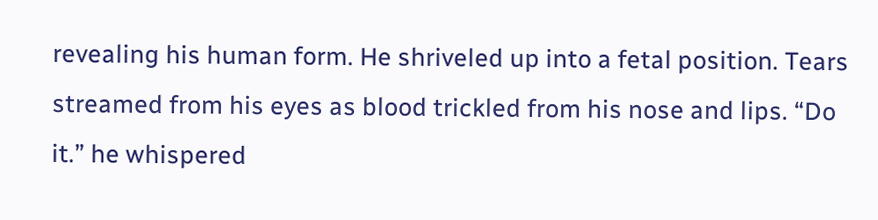revealing his human form. He shriveled up into a fetal position. Tears streamed from his eyes as blood trickled from his nose and lips. “Do it.” he whispered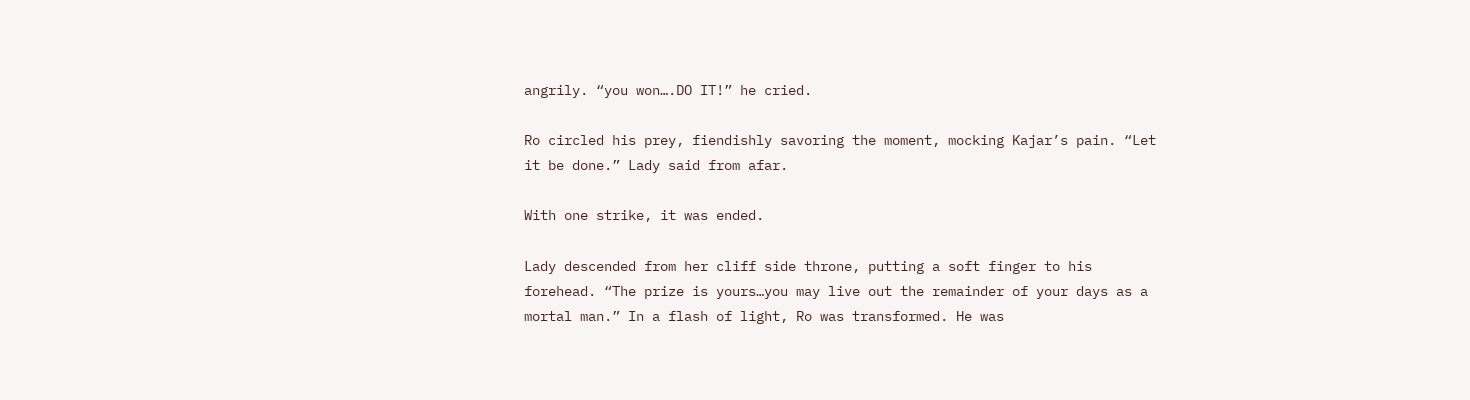angrily. “you won….DO IT!” he cried.

Ro circled his prey, fiendishly savoring the moment, mocking Kajar’s pain. “Let it be done.” Lady said from afar.

With one strike, it was ended.

Lady descended from her cliff side throne, putting a soft finger to his forehead. “The prize is yours…you may live out the remainder of your days as a mortal man.” In a flash of light, Ro was transformed. He was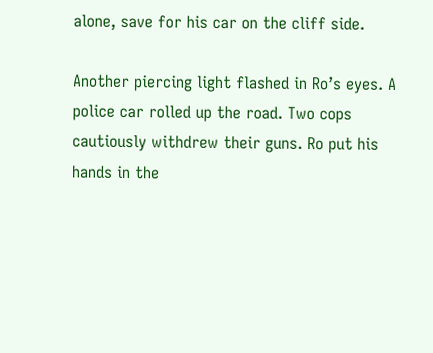alone, save for his car on the cliff side.

Another piercing light flashed in Ro’s eyes. A police car rolled up the road. Two cops cautiously withdrew their guns. Ro put his hands in the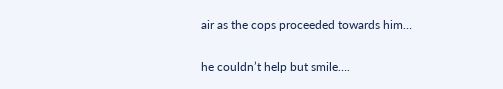air as the cops proceeded towards him…

he couldn’t help but smile….